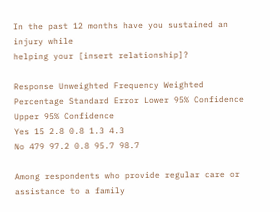In the past 12 months have you sustained an injury while
helping your [insert relationship]?

Response Unweighted Frequency Weighted Percentage Standard Error Lower 95% Confidence
Upper 95% Confidence
Yes 15 2.8 0.8 1.3 4.3
No 479 97.2 0.8 95.7 98.7

Among respondents who provide regular care or assistance to a family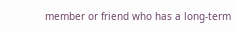member or friend who has a long-term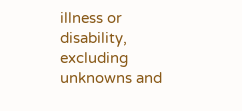illness or disability,
excluding unknowns and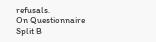refusals.
On Questionnaire Split B